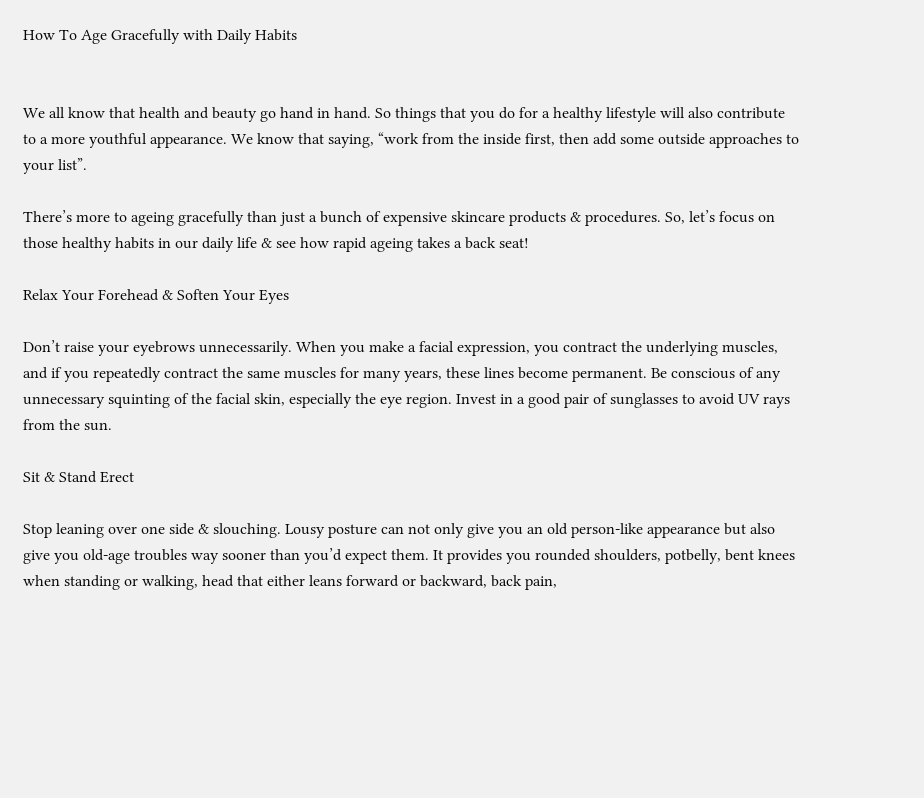How To Age Gracefully with Daily Habits


We all know that health and beauty go hand in hand. So things that you do for a healthy lifestyle will also contribute to a more youthful appearance. We know that saying, “work from the inside first, then add some outside approaches to your list”.

There’s more to ageing gracefully than just a bunch of expensive skincare products & procedures. So, let’s focus on those healthy habits in our daily life & see how rapid ageing takes a back seat!

Relax Your Forehead & Soften Your Eyes

Don’t raise your eyebrows unnecessarily. When you make a facial expression, you contract the underlying muscles, and if you repeatedly contract the same muscles for many years, these lines become permanent. Be conscious of any unnecessary squinting of the facial skin, especially the eye region. Invest in a good pair of sunglasses to avoid UV rays from the sun.

Sit & Stand Erect

Stop leaning over one side & slouching. Lousy posture can not only give you an old person-like appearance but also give you old-age troubles way sooner than you’d expect them. It provides you rounded shoulders, potbelly, bent knees when standing or walking, head that either leans forward or backward, back pain,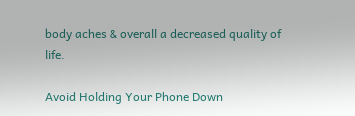body aches & overall a decreased quality of life.

Avoid Holding Your Phone Down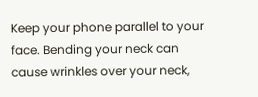Keep your phone parallel to your face. Bending your neck can cause wrinkles over your neck,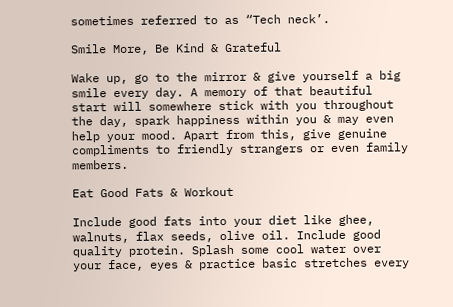sometimes referred to as “Tech neck’.

Smile More, Be Kind & Grateful

Wake up, go to the mirror & give yourself a big smile every day. A memory of that beautiful start will somewhere stick with you throughout the day, spark happiness within you & may even help your mood. Apart from this, give genuine compliments to friendly strangers or even family members.

Eat Good Fats & Workout

Include good fats into your diet like ghee, walnuts, flax seeds, olive oil. Include good quality protein. Splash some cool water over your face, eyes & practice basic stretches every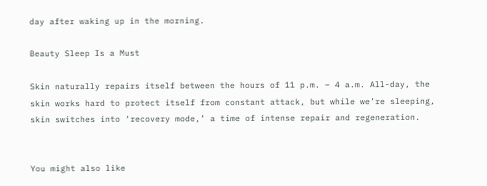day after waking up in the morning.

Beauty Sleep Is a Must

Skin naturally repairs itself between the hours of 11 p.m. – 4 a.m. All-day, the skin works hard to protect itself from constant attack, but while we’re sleeping, skin switches into ‘recovery mode,’ a time of intense repair and regeneration.


You might also like